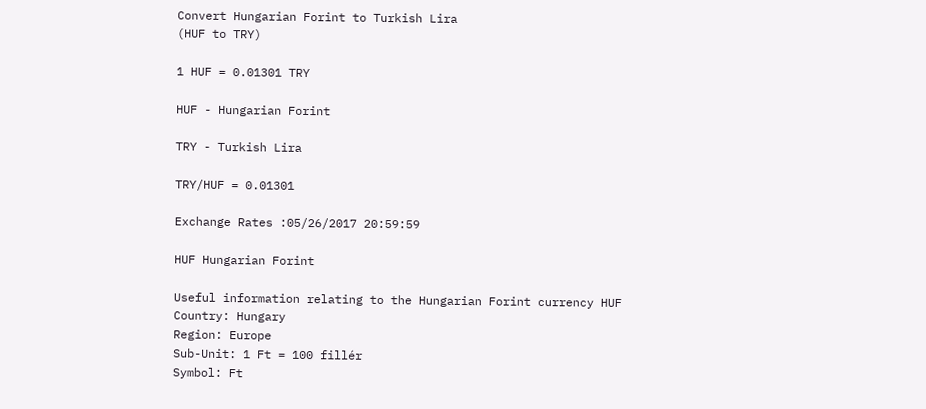Convert Hungarian Forint to Turkish Lira
(HUF to TRY)

1 HUF = 0.01301 TRY

HUF - Hungarian Forint

TRY - Turkish Lira

TRY/HUF = 0.01301

Exchange Rates :05/26/2017 20:59:59

HUF Hungarian Forint

Useful information relating to the Hungarian Forint currency HUF
Country: Hungary
Region: Europe
Sub-Unit: 1 Ft = 100 fillér
Symbol: Ft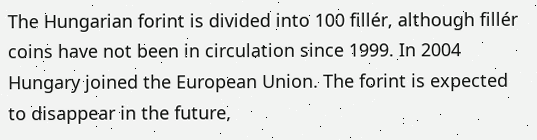The Hungarian forint is divided into 100 fillér, although fillér coins have not been in circulation since 1999. In 2004 Hungary joined the European Union. The forint is expected to disappear in the future,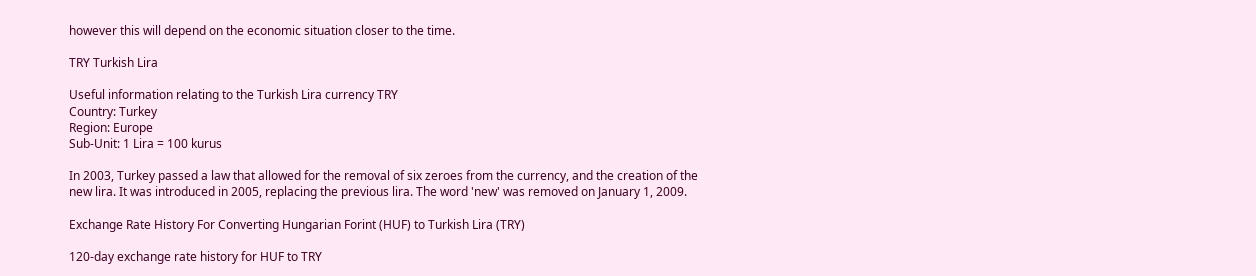however this will depend on the economic situation closer to the time.

TRY Turkish Lira

Useful information relating to the Turkish Lira currency TRY
Country: Turkey
Region: Europe
Sub-Unit: 1 Lira = 100 kurus

In 2003, Turkey passed a law that allowed for the removal of six zeroes from the currency, and the creation of the new lira. It was introduced in 2005, replacing the previous lira. The word 'new' was removed on January 1, 2009.

Exchange Rate History For Converting Hungarian Forint (HUF) to Turkish Lira (TRY)

120-day exchange rate history for HUF to TRY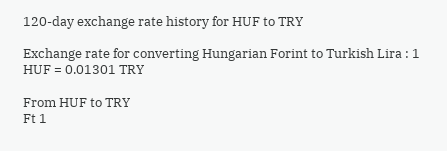120-day exchange rate history for HUF to TRY

Exchange rate for converting Hungarian Forint to Turkish Lira : 1 HUF = 0.01301 TRY

From HUF to TRY
Ft 1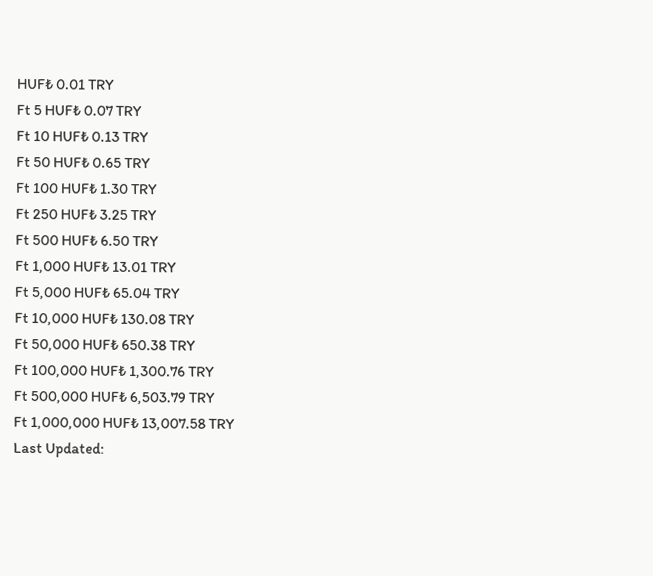HUF₺ 0.01 TRY
Ft 5 HUF₺ 0.07 TRY
Ft 10 HUF₺ 0.13 TRY
Ft 50 HUF₺ 0.65 TRY
Ft 100 HUF₺ 1.30 TRY
Ft 250 HUF₺ 3.25 TRY
Ft 500 HUF₺ 6.50 TRY
Ft 1,000 HUF₺ 13.01 TRY
Ft 5,000 HUF₺ 65.04 TRY
Ft 10,000 HUF₺ 130.08 TRY
Ft 50,000 HUF₺ 650.38 TRY
Ft 100,000 HUF₺ 1,300.76 TRY
Ft 500,000 HUF₺ 6,503.79 TRY
Ft 1,000,000 HUF₺ 13,007.58 TRY
Last Updated: